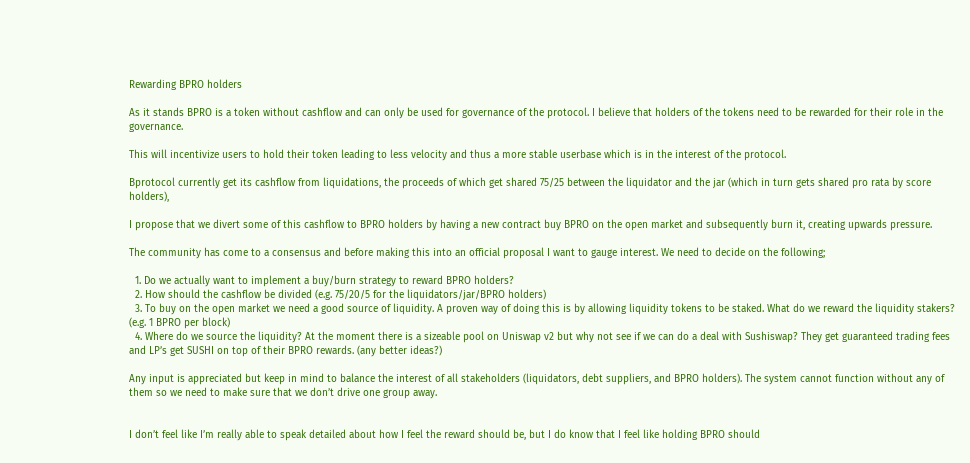Rewarding BPRO holders

As it stands BPRO is a token without cashflow and can only be used for governance of the protocol. I believe that holders of the tokens need to be rewarded for their role in the governance.

This will incentivize users to hold their token leading to less velocity and thus a more stable userbase which is in the interest of the protocol.

Bprotocol currently get its cashflow from liquidations, the proceeds of which get shared 75/25 between the liquidator and the jar (which in turn gets shared pro rata by score holders),

I propose that we divert some of this cashflow to BPRO holders by having a new contract buy BPRO on the open market and subsequently burn it, creating upwards pressure.

The community has come to a consensus and before making this into an official proposal I want to gauge interest. We need to decide on the following;

  1. Do we actually want to implement a buy/burn strategy to reward BPRO holders?
  2. How should the cashflow be divided (e.g. 75/20/5 for the liquidators/jar/BPRO holders)
  3. To buy on the open market we need a good source of liquidity. A proven way of doing this is by allowing liquidity tokens to be staked. What do we reward the liquidity stakers? (e.g. 1 BPRO per block)
  4. Where do we source the liquidity? At the moment there is a sizeable pool on Uniswap v2 but why not see if we can do a deal with Sushiswap? They get guaranteed trading fees and LP’s get SUSHI on top of their BPRO rewards. (any better ideas?)

Any input is appreciated but keep in mind to balance the interest of all stakeholders (liquidators, debt suppliers, and BPRO holders). The system cannot function without any of them so we need to make sure that we don’t drive one group away.


I don’t feel like I’m really able to speak detailed about how I feel the reward should be, but I do know that I feel like holding BPRO should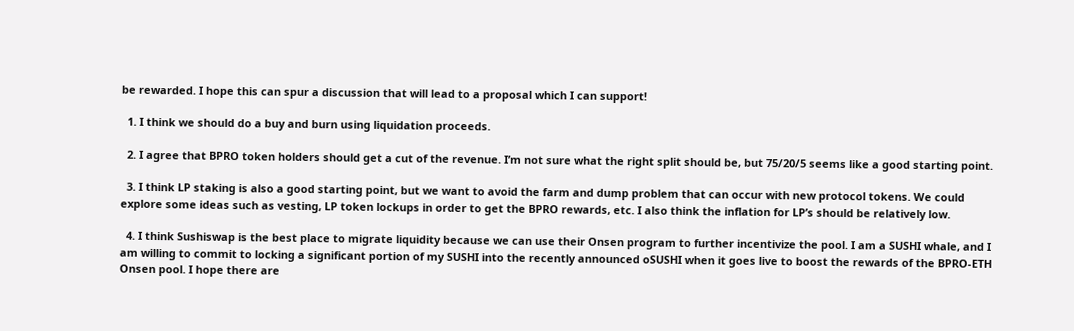be rewarded. I hope this can spur a discussion that will lead to a proposal which I can support!

  1. I think we should do a buy and burn using liquidation proceeds.

  2. I agree that BPRO token holders should get a cut of the revenue. I’m not sure what the right split should be, but 75/20/5 seems like a good starting point.

  3. I think LP staking is also a good starting point, but we want to avoid the farm and dump problem that can occur with new protocol tokens. We could explore some ideas such as vesting, LP token lockups in order to get the BPRO rewards, etc. I also think the inflation for LP’s should be relatively low.

  4. I think Sushiswap is the best place to migrate liquidity because we can use their Onsen program to further incentivize the pool. I am a SUSHI whale, and I am willing to commit to locking a significant portion of my SUSHI into the recently announced oSUSHI when it goes live to boost the rewards of the BPRO-ETH Onsen pool. I hope there are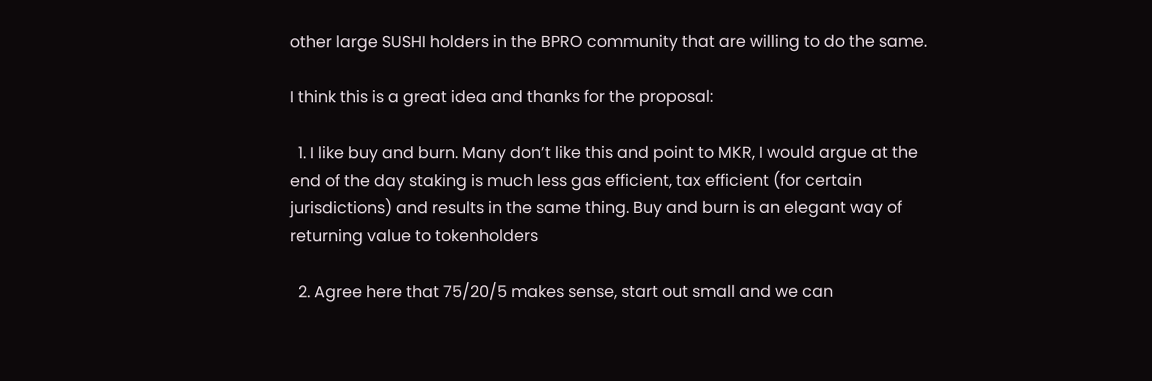other large SUSHI holders in the BPRO community that are willing to do the same.

I think this is a great idea and thanks for the proposal:

  1. I like buy and burn. Many don’t like this and point to MKR, I would argue at the end of the day staking is much less gas efficient, tax efficient (for certain jurisdictions) and results in the same thing. Buy and burn is an elegant way of returning value to tokenholders

  2. Agree here that 75/20/5 makes sense, start out small and we can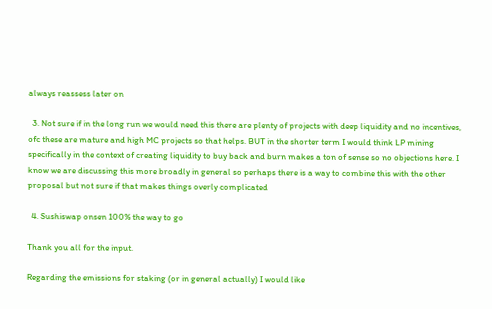always reassess later on

  3. Not sure if in the long run we would need this there are plenty of projects with deep liquidity and no incentives, ofc these are mature and high MC projects so that helps. BUT in the shorter term I would think LP mining specifically in the context of creating liquidity to buy back and burn makes a ton of sense so no objections here. I know we are discussing this more broadly in general so perhaps there is a way to combine this with the other proposal but not sure if that makes things overly complicated

  4. Sushiswap onsen 100% the way to go

Thank you all for the input.

Regarding the emissions for staking (or in general actually) I would like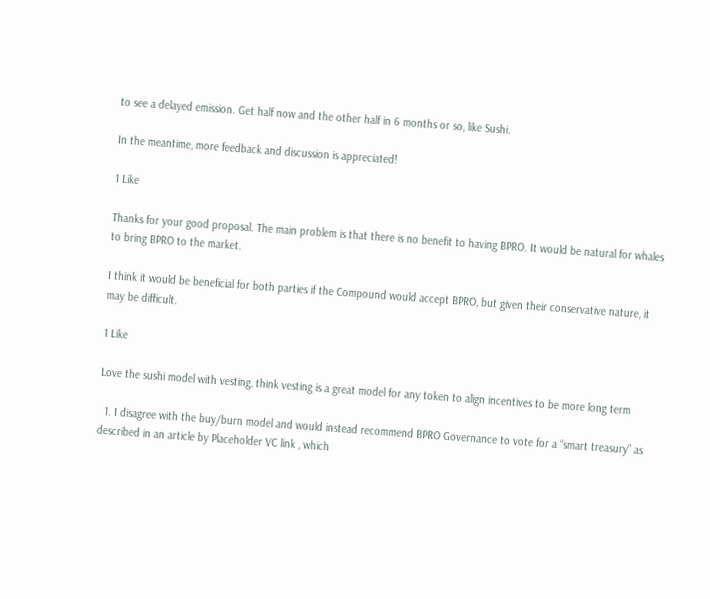to see a delayed emission. Get half now and the other half in 6 months or so, like Sushi.

In the meantime, more feedback and discussion is appreciated!

1 Like

Thanks for your good proposal. The main problem is that there is no benefit to having BPRO. It would be natural for whales to bring BPRO to the market.

I think it would be beneficial for both parties if the Compound would accept BPRO, but given their conservative nature, it may be difficult.

1 Like

Love the sushi model with vesting, think vesting is a great model for any token to align incentives to be more long term

  1. I disagree with the buy/burn model and would instead recommend BPRO Governance to vote for a “smart treasury” as described in an article by Placeholder VC link , which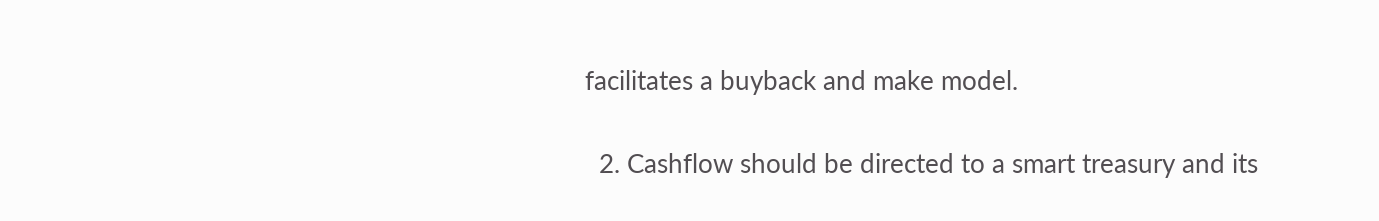facilitates a buyback and make model.

  2. Cashflow should be directed to a smart treasury and its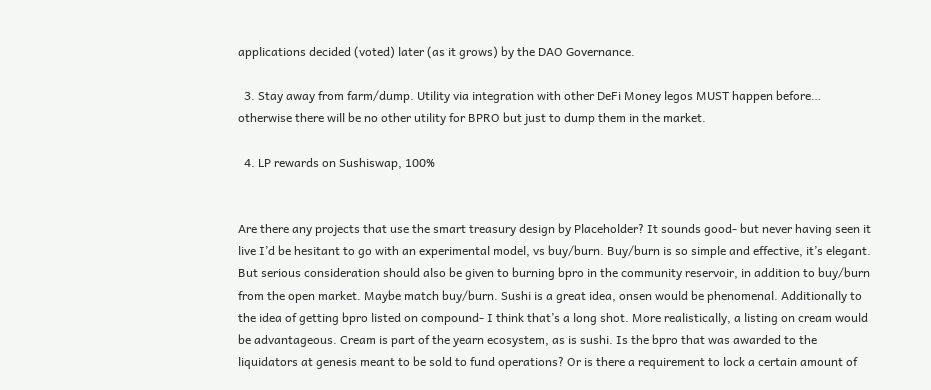applications decided (voted) later (as it grows) by the DAO Governance.

  3. Stay away from farm/dump. Utility via integration with other DeFi Money legos MUST happen before… otherwise there will be no other utility for BPRO but just to dump them in the market.

  4. LP rewards on Sushiswap, 100%


Are there any projects that use the smart treasury design by Placeholder? It sounds good- but never having seen it live I’d be hesitant to go with an experimental model, vs buy/burn. Buy/burn is so simple and effective, it’s elegant. But serious consideration should also be given to burning bpro in the community reservoir, in addition to buy/burn from the open market. Maybe match buy/burn. Sushi is a great idea, onsen would be phenomenal. Additionally to the idea of getting bpro listed on compound- I think that’s a long shot. More realistically, a listing on cream would be advantageous. Cream is part of the yearn ecosystem, as is sushi. Is the bpro that was awarded to the liquidators at genesis meant to be sold to fund operations? Or is there a requirement to lock a certain amount of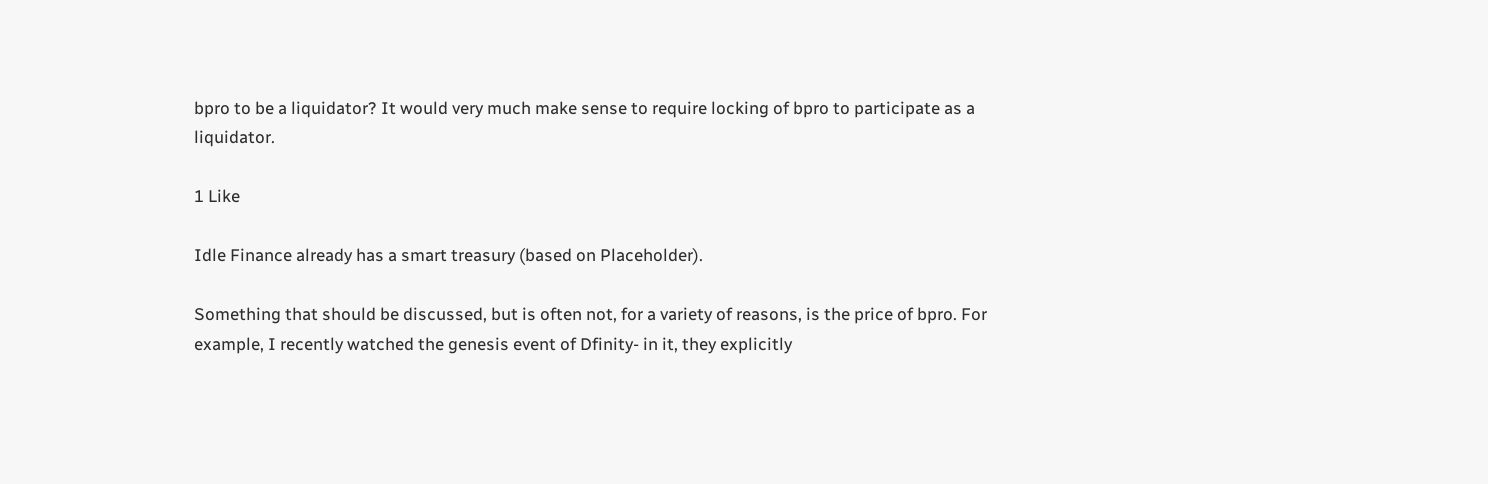bpro to be a liquidator? It would very much make sense to require locking of bpro to participate as a liquidator.

1 Like

Idle Finance already has a smart treasury (based on Placeholder).

Something that should be discussed, but is often not, for a variety of reasons, is the price of bpro. For example, I recently watched the genesis event of Dfinity- in it, they explicitly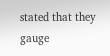stated that they gauge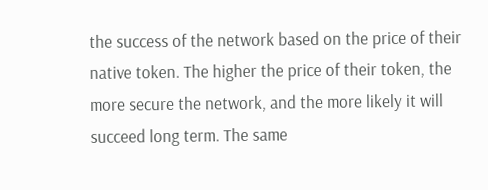the success of the network based on the price of their native token. The higher the price of their token, the more secure the network, and the more likely it will succeed long term. The same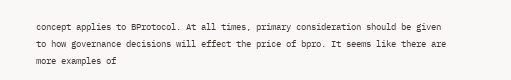concept applies to BProtocol. At all times, primary consideration should be given to how governance decisions will effect the price of bpro. It seems like there are more examples of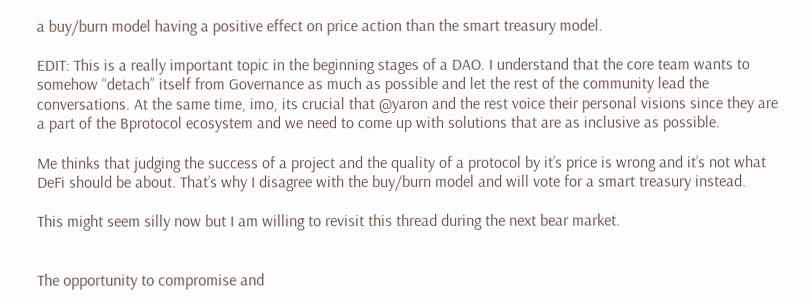a buy/burn model having a positive effect on price action than the smart treasury model.

EDIT: This is a really important topic in the beginning stages of a DAO. I understand that the core team wants to somehow “detach” itself from Governance as much as possible and let the rest of the community lead the conversations. At the same time, imo, its crucial that @yaron and the rest voice their personal visions since they are a part of the Bprotocol ecosystem and we need to come up with solutions that are as inclusive as possible.

Me thinks that judging the success of a project and the quality of a protocol by it’s price is wrong and it’s not what DeFi should be about. That’s why I disagree with the buy/burn model and will vote for a smart treasury instead.

This might seem silly now but I am willing to revisit this thread during the next bear market.


The opportunity to compromise and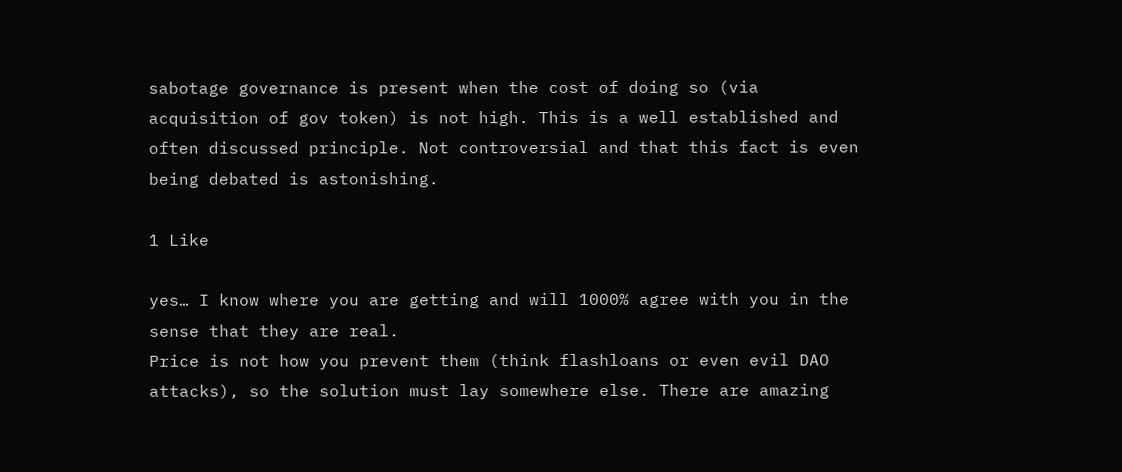sabotage governance is present when the cost of doing so (via acquisition of gov token) is not high. This is a well established and often discussed principle. Not controversial and that this fact is even being debated is astonishing.

1 Like

yes… I know where you are getting and will 1000% agree with you in the sense that they are real.
Price is not how you prevent them (think flashloans or even evil DAO attacks), so the solution must lay somewhere else. There are amazing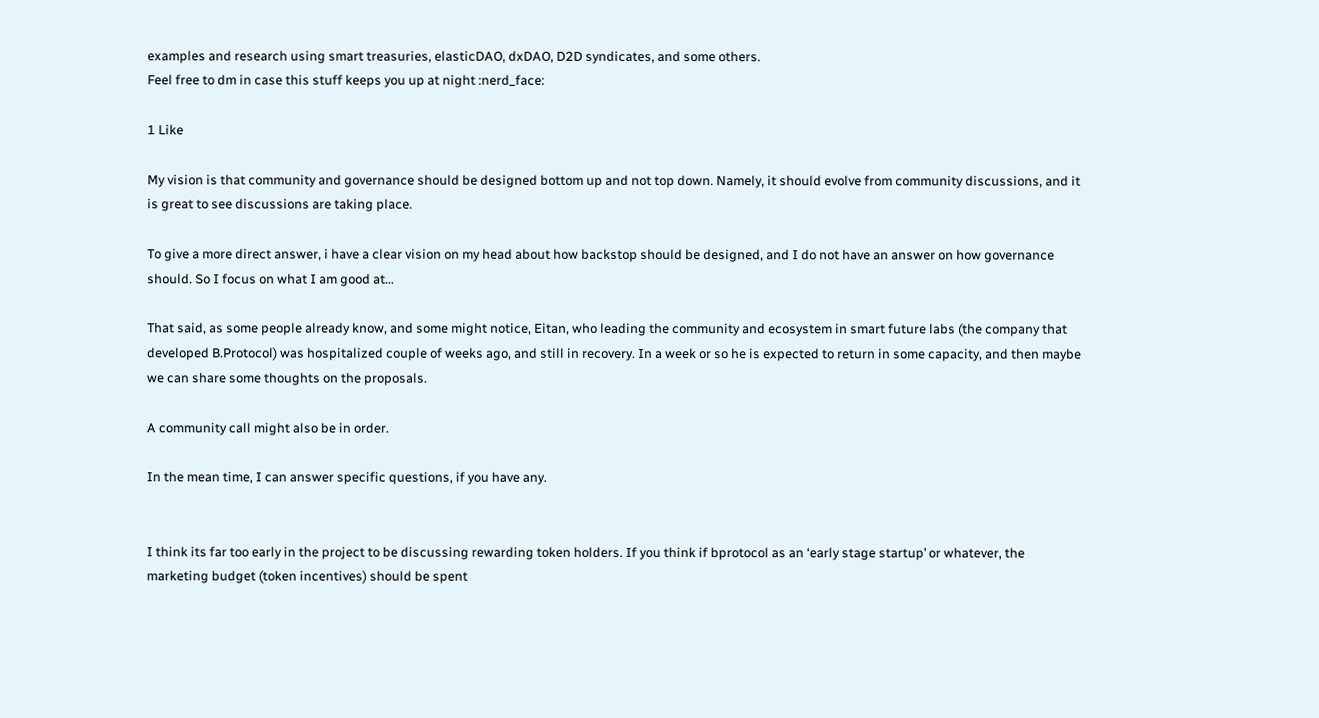examples and research using smart treasuries, elasticDAO, dxDAO, D2D syndicates, and some others.
Feel free to dm in case this stuff keeps you up at night :nerd_face:

1 Like

My vision is that community and governance should be designed bottom up and not top down. Namely, it should evolve from community discussions, and it is great to see discussions are taking place.

To give a more direct answer, i have a clear vision on my head about how backstop should be designed, and I do not have an answer on how governance should. So I focus on what I am good at…

That said, as some people already know, and some might notice, Eitan, who leading the community and ecosystem in smart future labs (the company that developed B.Protocol) was hospitalized couple of weeks ago, and still in recovery. In a week or so he is expected to return in some capacity, and then maybe we can share some thoughts on the proposals.

A community call might also be in order.

In the mean time, I can answer specific questions, if you have any.


I think its far too early in the project to be discussing rewarding token holders. If you think if bprotocol as an ‘early stage startup’ or whatever, the marketing budget (token incentives) should be spent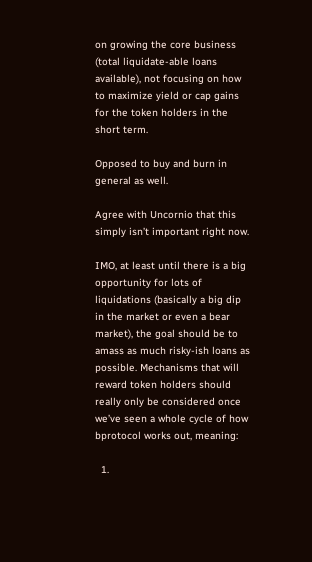on growing the core business (total liquidate-able loans available), not focusing on how to maximize yield or cap gains for the token holders in the short term.

Opposed to buy and burn in general as well.

Agree with Uncornio that this simply isn’t important right now.

IMO, at least until there is a big opportunity for lots of liquidations (basically a big dip in the market or even a bear market), the goal should be to amass as much risky-ish loans as possible. Mechanisms that will reward token holders should really only be considered once we’ve seen a whole cycle of how bprotocol works out, meaning:

  1.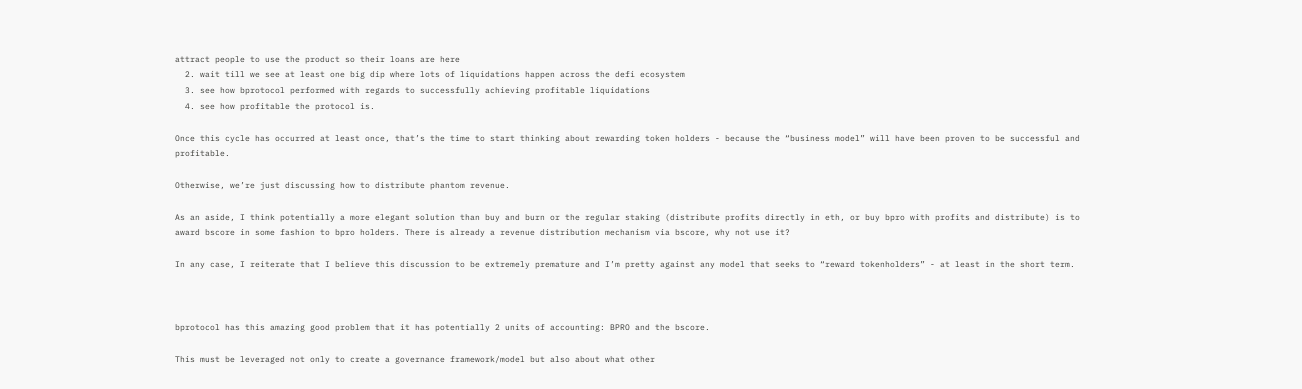attract people to use the product so their loans are here
  2. wait till we see at least one big dip where lots of liquidations happen across the defi ecosystem
  3. see how bprotocol performed with regards to successfully achieving profitable liquidations
  4. see how profitable the protocol is.

Once this cycle has occurred at least once, that’s the time to start thinking about rewarding token holders - because the “business model” will have been proven to be successful and profitable.

Otherwise, we’re just discussing how to distribute phantom revenue.

As an aside, I think potentially a more elegant solution than buy and burn or the regular staking (distribute profits directly in eth, or buy bpro with profits and distribute) is to award bscore in some fashion to bpro holders. There is already a revenue distribution mechanism via bscore, why not use it?

In any case, I reiterate that I believe this discussion to be extremely premature and I’m pretty against any model that seeks to “reward tokenholders” - at least in the short term.



bprotocol has this amazing good problem that it has potentially 2 units of accounting: BPRO and the bscore.

This must be leveraged not only to create a governance framework/model but also about what other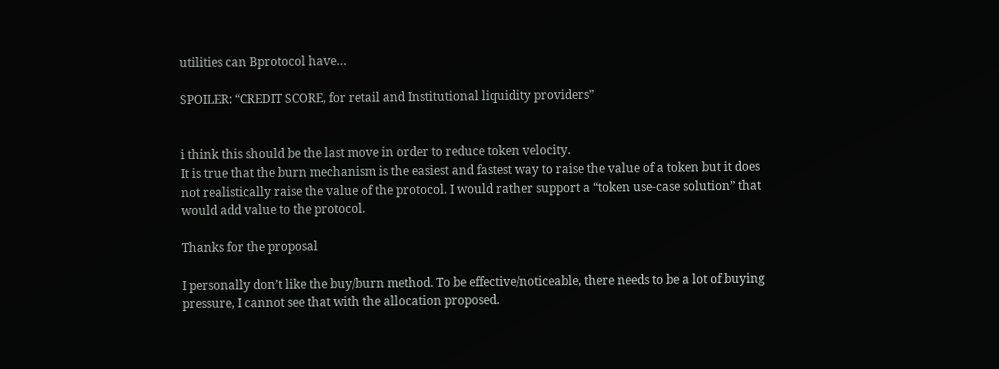utilities can Bprotocol have…

SPOILER: “CREDIT SCORE, for retail and Institutional liquidity providers”


i think this should be the last move in order to reduce token velocity.
It is true that the burn mechanism is the easiest and fastest way to raise the value of a token but it does not realistically raise the value of the protocol. I would rather support a “token use-case solution” that would add value to the protocol.

Thanks for the proposal

I personally don’t like the buy/burn method. To be effective/noticeable, there needs to be a lot of buying pressure, I cannot see that with the allocation proposed.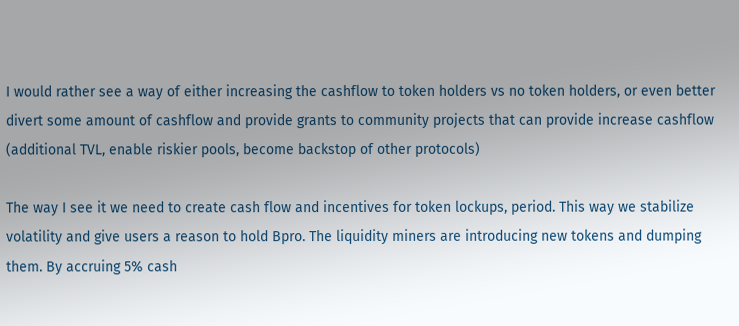I would rather see a way of either increasing the cashflow to token holders vs no token holders, or even better divert some amount of cashflow and provide grants to community projects that can provide increase cashflow (additional TVL, enable riskier pools, become backstop of other protocols)

The way I see it we need to create cash flow and incentives for token lockups, period. This way we stabilize volatility and give users a reason to hold Bpro. The liquidity miners are introducing new tokens and dumping them. By accruing 5% cash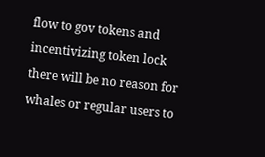flow to gov tokens and incentivizing token lock there will be no reason for whales or regular users to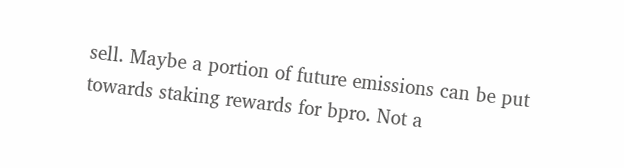sell. Maybe a portion of future emissions can be put towards staking rewards for bpro. Not a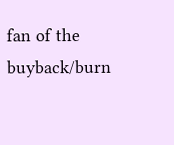fan of the buyback/burn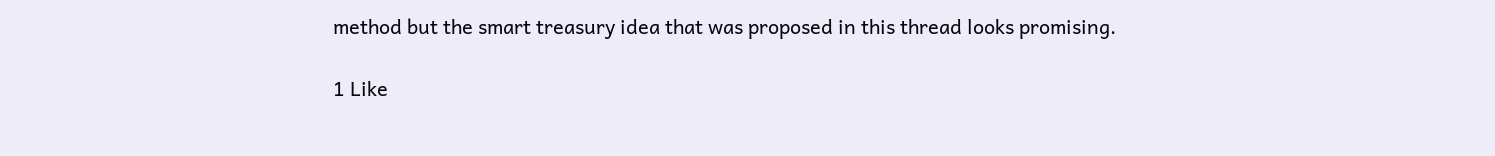method but the smart treasury idea that was proposed in this thread looks promising.

1 Like